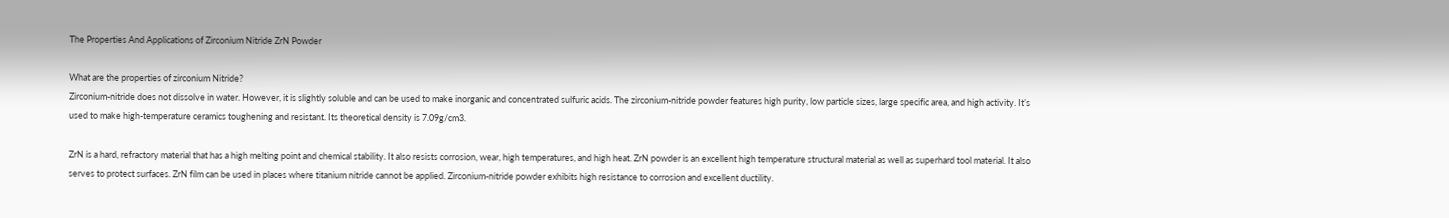The Properties And Applications of Zirconium Nitride ZrN Powder

What are the properties of zirconium Nitride?
Zirconium-nitride does not dissolve in water. However, it is slightly soluble and can be used to make inorganic and concentrated sulfuric acids. The zirconium-nitride powder features high purity, low particle sizes, large specific area, and high activity. It’s used to make high-temperature ceramics toughening and resistant. Its theoretical density is 7.09g/cm3.

ZrN is a hard, refractory material that has a high melting point and chemical stability. It also resists corrosion, wear, high temperatures, and high heat. ZrN powder is an excellent high temperature structural material as well as superhard tool material. It also serves to protect surfaces. ZrN film can be used in places where titanium nitride cannot be applied. Zirconium-nitride powder exhibits high resistance to corrosion and excellent ductility.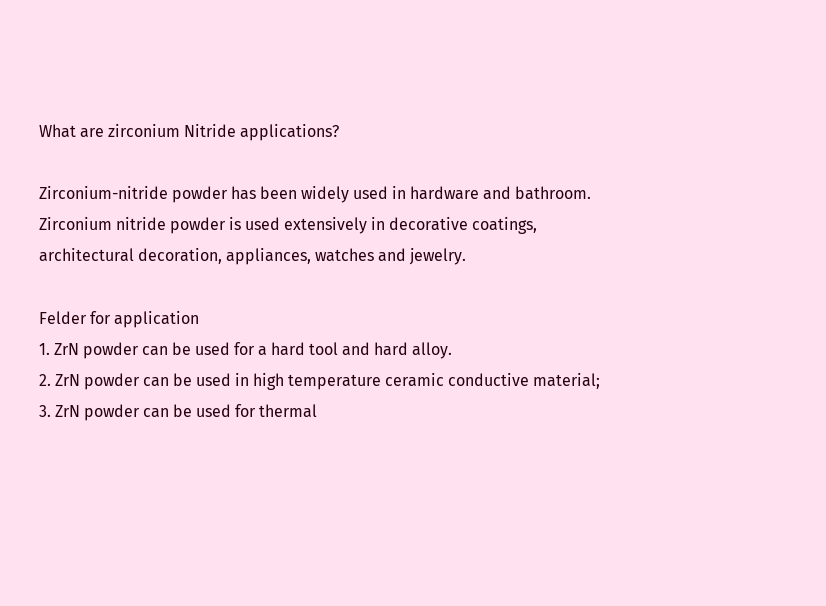What are zirconium Nitride applications?

Zirconium-nitride powder has been widely used in hardware and bathroom. Zirconium nitride powder is used extensively in decorative coatings, architectural decoration, appliances, watches and jewelry.

Felder for application
1. ZrN powder can be used for a hard tool and hard alloy.
2. ZrN powder can be used in high temperature ceramic conductive material;
3. ZrN powder can be used for thermal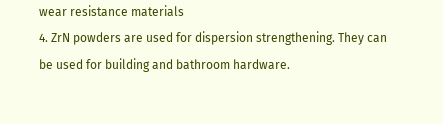wear resistance materials
4. ZrN powders are used for dispersion strengthening. They can be used for building and bathroom hardware.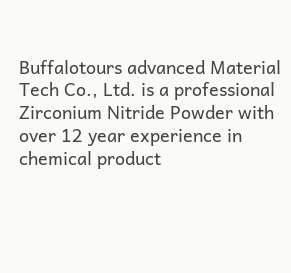Buffalotours advanced Material Tech Co., Ltd. is a professional Zirconium Nitride Powder with over 12 year experience in chemical product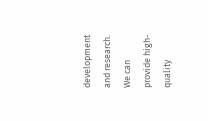development and research. We can provide high-quality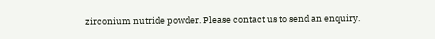zirconium nutride powder. Please contact us to send an enquiry.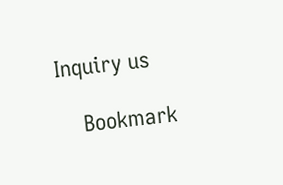Inquiry us

    Bookmark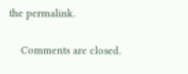the permalink.

    Comments are closed.